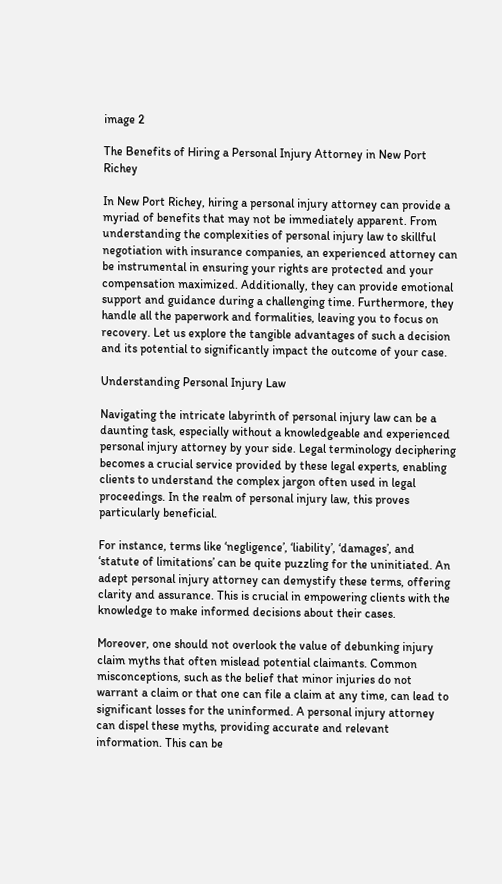image 2

The Benefits of Hiring a Personal Injury Attorney in New Port Richey

In New Port Richey, hiring a personal injury attorney can provide a myriad of benefits that may not be immediately apparent. From understanding the complexities of personal injury law to skillful negotiation with insurance companies, an experienced attorney can be instrumental in ensuring your rights are protected and your compensation maximized. Additionally, they can provide emotional support and guidance during a challenging time. Furthermore, they handle all the paperwork and formalities, leaving you to focus on recovery. Let us explore the tangible advantages of such a decision and its potential to significantly impact the outcome of your case.

Understanding Personal Injury Law

Navigating the intricate labyrinth of personal injury law can be a daunting task, especially without a knowledgeable and experienced personal injury attorney by your side. Legal terminology deciphering becomes a crucial service provided by these legal experts, enabling clients to understand the complex jargon often used in legal proceedings. In the realm of personal injury law, this proves particularly beneficial.

For instance, terms like ‘negligence’, ‘liability’, ‘damages’, and ‘statute of limitations’ can be quite puzzling for the uninitiated. An adept personal injury attorney can demystify these terms, offering clarity and assurance. This is crucial in empowering clients with the knowledge to make informed decisions about their cases.

Moreover, one should not overlook the value of debunking injury claim myths that often mislead potential claimants. Common misconceptions, such as the belief that minor injuries do not warrant a claim or that one can file a claim at any time, can lead to significant losses for the uninformed. A personal injury attorney can dispel these myths, providing accurate and relevant information. This can be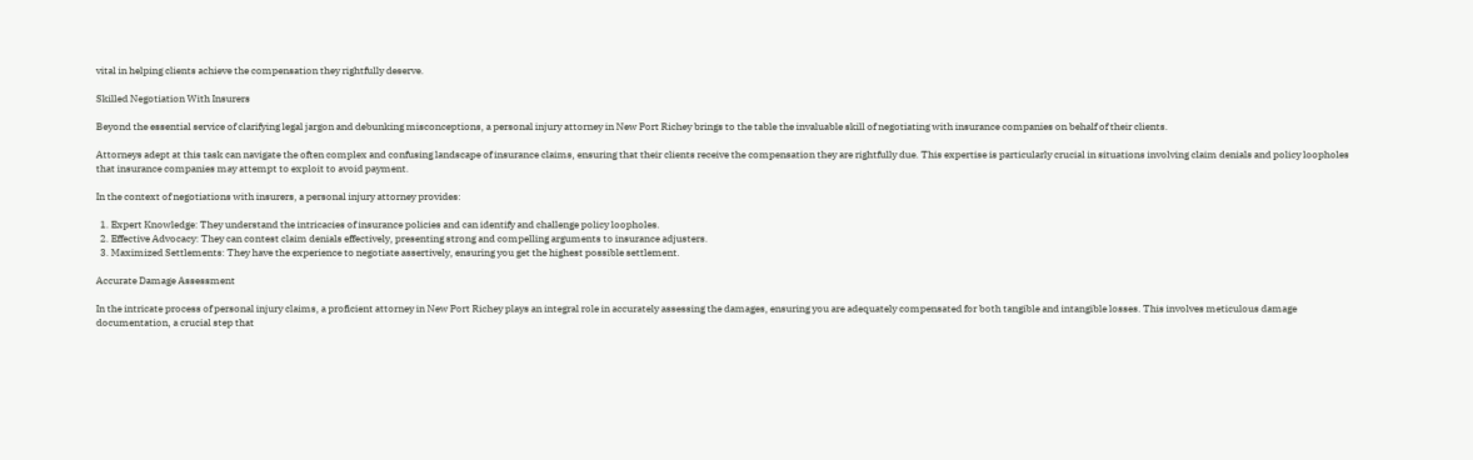vital in helping clients achieve the compensation they rightfully deserve.

Skilled Negotiation With Insurers

Beyond the essential service of clarifying legal jargon and debunking misconceptions, a personal injury attorney in New Port Richey brings to the table the invaluable skill of negotiating with insurance companies on behalf of their clients.

Attorneys adept at this task can navigate the often complex and confusing landscape of insurance claims, ensuring that their clients receive the compensation they are rightfully due. This expertise is particularly crucial in situations involving claim denials and policy loopholes that insurance companies may attempt to exploit to avoid payment.

In the context of negotiations with insurers, a personal injury attorney provides:

  1. Expert Knowledge: They understand the intricacies of insurance policies and can identify and challenge policy loopholes.
  2. Effective Advocacy: They can contest claim denials effectively, presenting strong and compelling arguments to insurance adjusters.
  3. Maximized Settlements: They have the experience to negotiate assertively, ensuring you get the highest possible settlement.

Accurate Damage Assessment

In the intricate process of personal injury claims, a proficient attorney in New Port Richey plays an integral role in accurately assessing the damages, ensuring you are adequately compensated for both tangible and intangible losses. This involves meticulous damage documentation, a crucial step that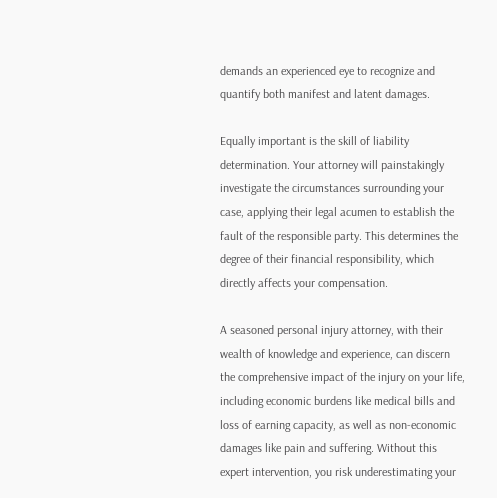demands an experienced eye to recognize and quantify both manifest and latent damages.

Equally important is the skill of liability determination. Your attorney will painstakingly investigate the circumstances surrounding your case, applying their legal acumen to establish the fault of the responsible party. This determines the degree of their financial responsibility, which directly affects your compensation.

A seasoned personal injury attorney, with their wealth of knowledge and experience, can discern the comprehensive impact of the injury on your life, including economic burdens like medical bills and loss of earning capacity, as well as non-economic damages like pain and suffering. Without this expert intervention, you risk underestimating your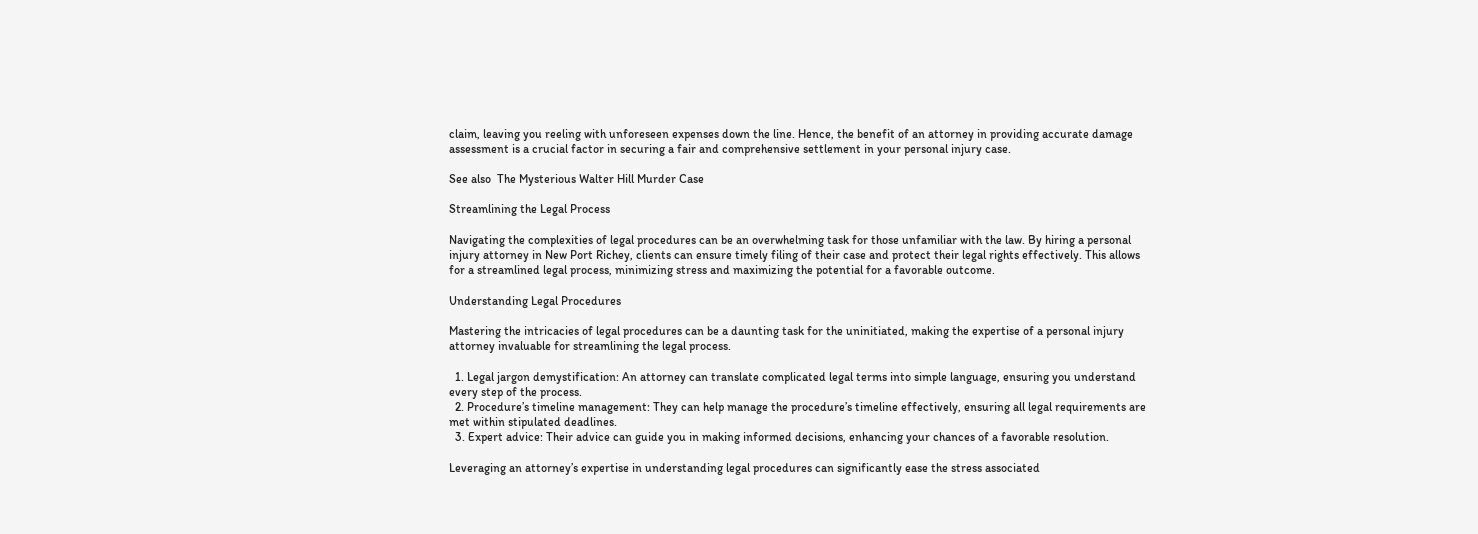claim, leaving you reeling with unforeseen expenses down the line. Hence, the benefit of an attorney in providing accurate damage assessment is a crucial factor in securing a fair and comprehensive settlement in your personal injury case.

See also  The Mysterious Walter Hill Murder Case

Streamlining the Legal Process

Navigating the complexities of legal procedures can be an overwhelming task for those unfamiliar with the law. By hiring a personal injury attorney in New Port Richey, clients can ensure timely filing of their case and protect their legal rights effectively. This allows for a streamlined legal process, minimizing stress and maximizing the potential for a favorable outcome.

Understanding Legal Procedures

Mastering the intricacies of legal procedures can be a daunting task for the uninitiated, making the expertise of a personal injury attorney invaluable for streamlining the legal process.

  1. Legal jargon demystification: An attorney can translate complicated legal terms into simple language, ensuring you understand every step of the process.
  2. Procedure’s timeline management: They can help manage the procedure’s timeline effectively, ensuring all legal requirements are met within stipulated deadlines.
  3. Expert advice: Their advice can guide you in making informed decisions, enhancing your chances of a favorable resolution.

Leveraging an attorney’s expertise in understanding legal procedures can significantly ease the stress associated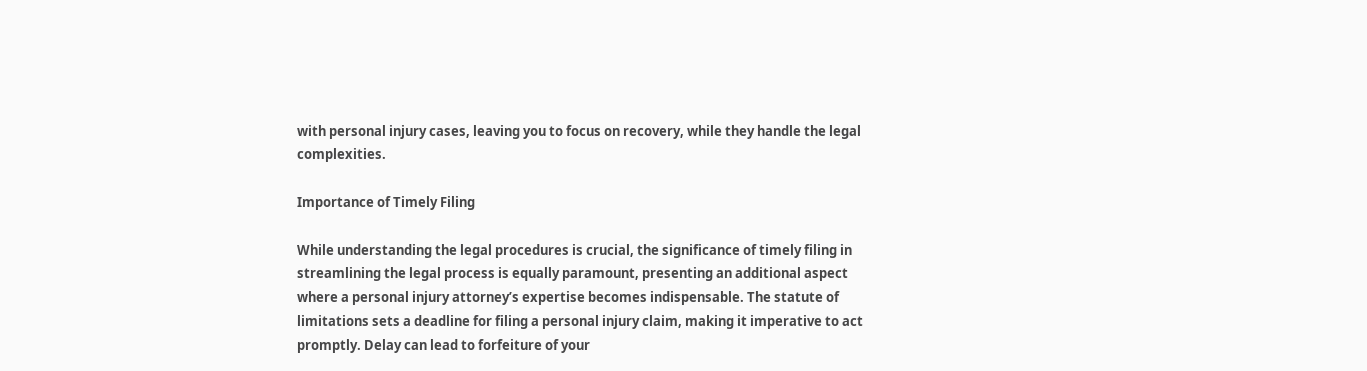with personal injury cases, leaving you to focus on recovery, while they handle the legal complexities.

Importance of Timely Filing

While understanding the legal procedures is crucial, the significance of timely filing in streamlining the legal process is equally paramount, presenting an additional aspect where a personal injury attorney’s expertise becomes indispensable. The statute of limitations sets a deadline for filing a personal injury claim, making it imperative to act promptly. Delay can lead to forfeiture of your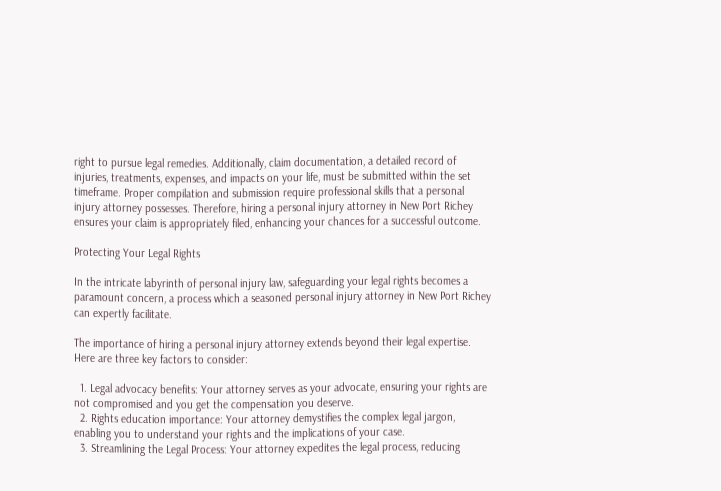right to pursue legal remedies. Additionally, claim documentation, a detailed record of injuries, treatments, expenses, and impacts on your life, must be submitted within the set timeframe. Proper compilation and submission require professional skills that a personal injury attorney possesses. Therefore, hiring a personal injury attorney in New Port Richey ensures your claim is appropriately filed, enhancing your chances for a successful outcome.

Protecting Your Legal Rights

In the intricate labyrinth of personal injury law, safeguarding your legal rights becomes a paramount concern, a process which a seasoned personal injury attorney in New Port Richey can expertly facilitate.

The importance of hiring a personal injury attorney extends beyond their legal expertise. Here are three key factors to consider:

  1. Legal advocacy benefits: Your attorney serves as your advocate, ensuring your rights are not compromised and you get the compensation you deserve.
  2. Rights education importance: Your attorney demystifies the complex legal jargon, enabling you to understand your rights and the implications of your case.
  3. Streamlining the Legal Process: Your attorney expedites the legal process, reducing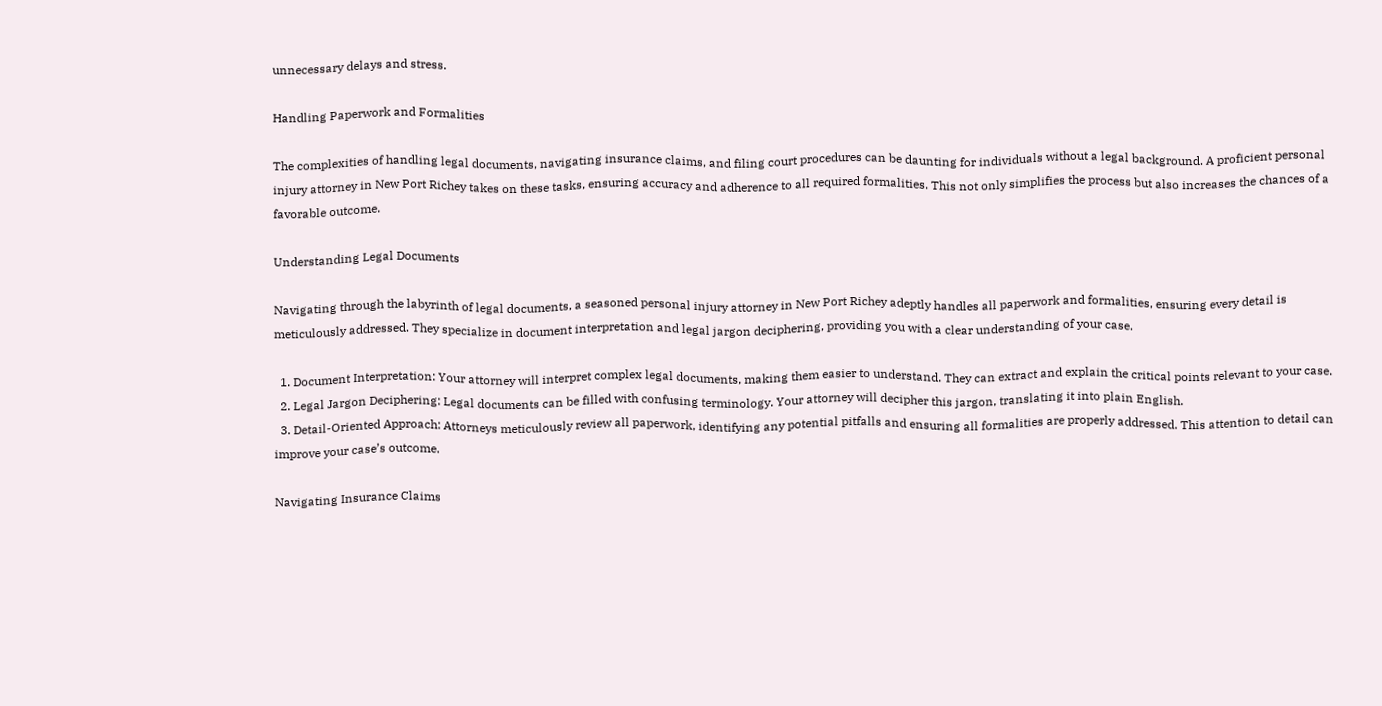unnecessary delays and stress.

Handling Paperwork and Formalities

The complexities of handling legal documents, navigating insurance claims, and filing court procedures can be daunting for individuals without a legal background. A proficient personal injury attorney in New Port Richey takes on these tasks, ensuring accuracy and adherence to all required formalities. This not only simplifies the process but also increases the chances of a favorable outcome.

Understanding Legal Documents

Navigating through the labyrinth of legal documents, a seasoned personal injury attorney in New Port Richey adeptly handles all paperwork and formalities, ensuring every detail is meticulously addressed. They specialize in document interpretation and legal jargon deciphering, providing you with a clear understanding of your case.

  1. Document Interpretation: Your attorney will interpret complex legal documents, making them easier to understand. They can extract and explain the critical points relevant to your case.
  2. Legal Jargon Deciphering: Legal documents can be filled with confusing terminology. Your attorney will decipher this jargon, translating it into plain English.
  3. Detail-Oriented Approach: Attorneys meticulously review all paperwork, identifying any potential pitfalls and ensuring all formalities are properly addressed. This attention to detail can improve your case’s outcome.

Navigating Insurance Claims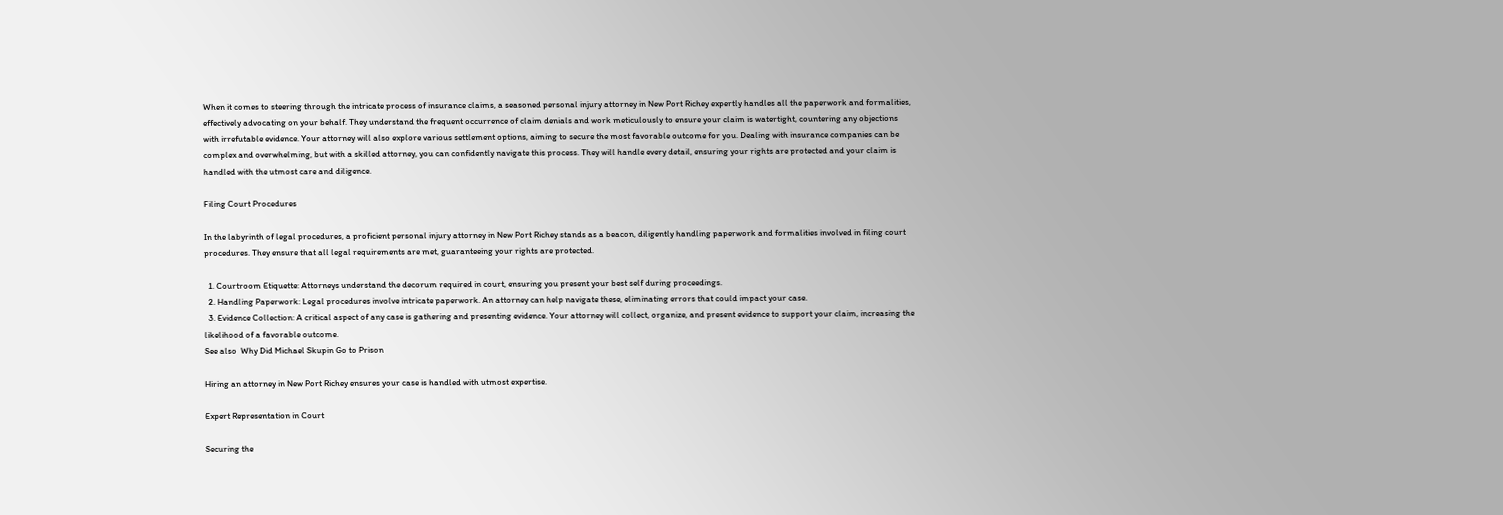When it comes to steering through the intricate process of insurance claims, a seasoned personal injury attorney in New Port Richey expertly handles all the paperwork and formalities, effectively advocating on your behalf. They understand the frequent occurrence of claim denials and work meticulously to ensure your claim is watertight, countering any objections with irrefutable evidence. Your attorney will also explore various settlement options, aiming to secure the most favorable outcome for you. Dealing with insurance companies can be complex and overwhelming, but with a skilled attorney, you can confidently navigate this process. They will handle every detail, ensuring your rights are protected and your claim is handled with the utmost care and diligence.

Filing Court Procedures

In the labyrinth of legal procedures, a proficient personal injury attorney in New Port Richey stands as a beacon, diligently handling paperwork and formalities involved in filing court procedures. They ensure that all legal requirements are met, guaranteeing your rights are protected.

  1. Courtroom Etiquette: Attorneys understand the decorum required in court, ensuring you present your best self during proceedings.
  2. Handling Paperwork: Legal procedures involve intricate paperwork. An attorney can help navigate these, eliminating errors that could impact your case.
  3. Evidence Collection: A critical aspect of any case is gathering and presenting evidence. Your attorney will collect, organize, and present evidence to support your claim, increasing the likelihood of a favorable outcome.
See also  Why Did Michael Skupin Go to Prison

Hiring an attorney in New Port Richey ensures your case is handled with utmost expertise.

Expert Representation in Court

Securing the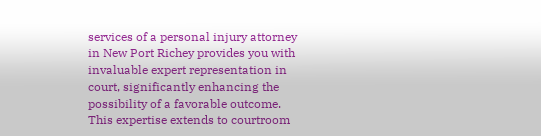services of a personal injury attorney in New Port Richey provides you with invaluable expert representation in court, significantly enhancing the possibility of a favorable outcome. This expertise extends to courtroom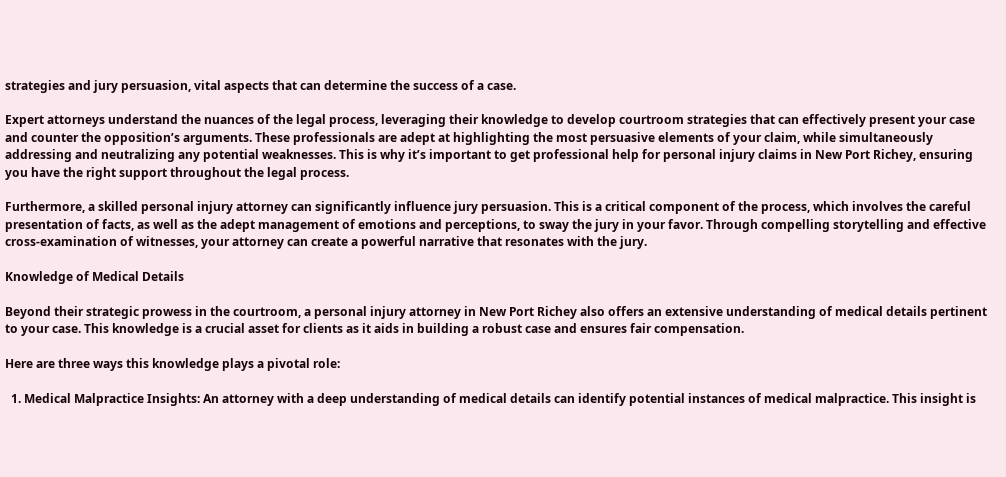strategies and jury persuasion, vital aspects that can determine the success of a case.

Expert attorneys understand the nuances of the legal process, leveraging their knowledge to develop courtroom strategies that can effectively present your case and counter the opposition’s arguments. These professionals are adept at highlighting the most persuasive elements of your claim, while simultaneously addressing and neutralizing any potential weaknesses. This is why it’s important to get professional help for personal injury claims in New Port Richey, ensuring you have the right support throughout the legal process.

Furthermore, a skilled personal injury attorney can significantly influence jury persuasion. This is a critical component of the process, which involves the careful presentation of facts, as well as the adept management of emotions and perceptions, to sway the jury in your favor. Through compelling storytelling and effective cross-examination of witnesses, your attorney can create a powerful narrative that resonates with the jury.

Knowledge of Medical Details

Beyond their strategic prowess in the courtroom, a personal injury attorney in New Port Richey also offers an extensive understanding of medical details pertinent to your case. This knowledge is a crucial asset for clients as it aids in building a robust case and ensures fair compensation.

Here are three ways this knowledge plays a pivotal role:

  1. Medical Malpractice Insights: An attorney with a deep understanding of medical details can identify potential instances of medical malpractice. This insight is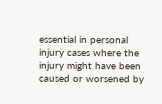essential in personal injury cases where the injury might have been caused or worsened by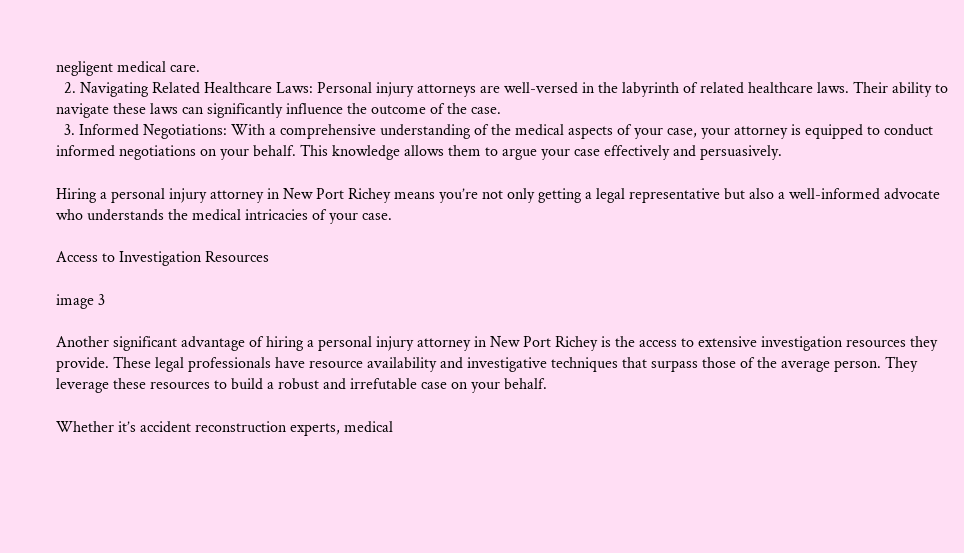negligent medical care.
  2. Navigating Related Healthcare Laws: Personal injury attorneys are well-versed in the labyrinth of related healthcare laws. Their ability to navigate these laws can significantly influence the outcome of the case.
  3. Informed Negotiations: With a comprehensive understanding of the medical aspects of your case, your attorney is equipped to conduct informed negotiations on your behalf. This knowledge allows them to argue your case effectively and persuasively.

Hiring a personal injury attorney in New Port Richey means you’re not only getting a legal representative but also a well-informed advocate who understands the medical intricacies of your case.

Access to Investigation Resources

image 3

Another significant advantage of hiring a personal injury attorney in New Port Richey is the access to extensive investigation resources they provide. These legal professionals have resource availability and investigative techniques that surpass those of the average person. They leverage these resources to build a robust and irrefutable case on your behalf.

Whether it’s accident reconstruction experts, medical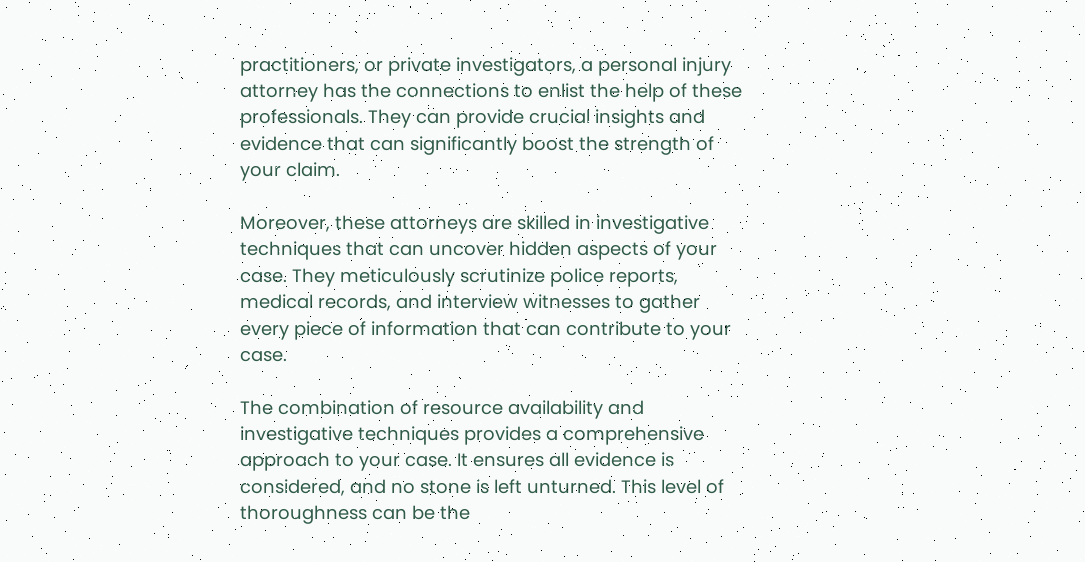practitioners, or private investigators, a personal injury attorney has the connections to enlist the help of these professionals. They can provide crucial insights and evidence that can significantly boost the strength of your claim.

Moreover, these attorneys are skilled in investigative techniques that can uncover hidden aspects of your case. They meticulously scrutinize police reports, medical records, and interview witnesses to gather every piece of information that can contribute to your case.

The combination of resource availability and investigative techniques provides a comprehensive approach to your case. It ensures all evidence is considered, and no stone is left unturned. This level of thoroughness can be the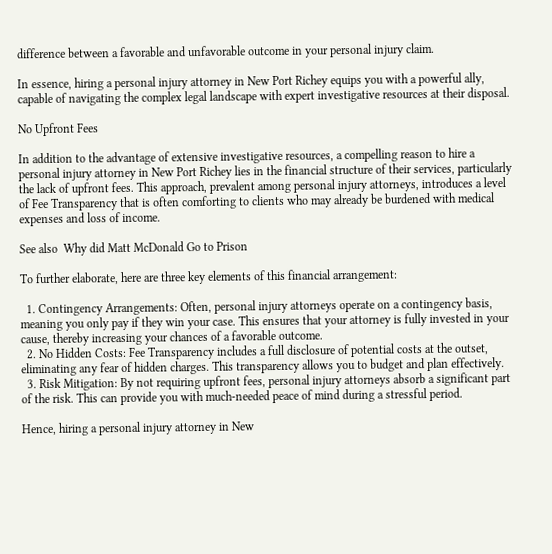difference between a favorable and unfavorable outcome in your personal injury claim.

In essence, hiring a personal injury attorney in New Port Richey equips you with a powerful ally, capable of navigating the complex legal landscape with expert investigative resources at their disposal.

No Upfront Fees

In addition to the advantage of extensive investigative resources, a compelling reason to hire a personal injury attorney in New Port Richey lies in the financial structure of their services, particularly the lack of upfront fees. This approach, prevalent among personal injury attorneys, introduces a level of Fee Transparency that is often comforting to clients who may already be burdened with medical expenses and loss of income.

See also  Why did Matt McDonald Go to Prison

To further elaborate, here are three key elements of this financial arrangement:

  1. Contingency Arrangements: Often, personal injury attorneys operate on a contingency basis, meaning you only pay if they win your case. This ensures that your attorney is fully invested in your cause, thereby increasing your chances of a favorable outcome.
  2. No Hidden Costs: Fee Transparency includes a full disclosure of potential costs at the outset, eliminating any fear of hidden charges. This transparency allows you to budget and plan effectively.
  3. Risk Mitigation: By not requiring upfront fees, personal injury attorneys absorb a significant part of the risk. This can provide you with much-needed peace of mind during a stressful period.

Hence, hiring a personal injury attorney in New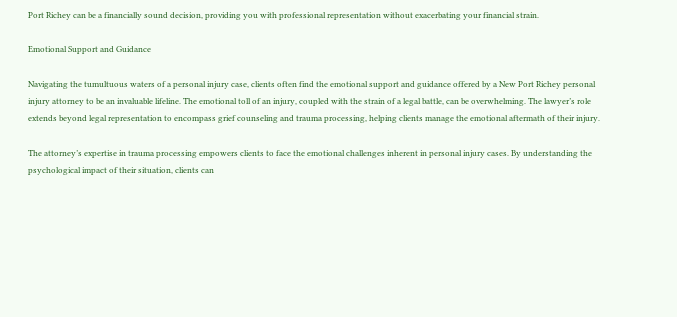Port Richey can be a financially sound decision, providing you with professional representation without exacerbating your financial strain.

Emotional Support and Guidance

Navigating the tumultuous waters of a personal injury case, clients often find the emotional support and guidance offered by a New Port Richey personal injury attorney to be an invaluable lifeline. The emotional toll of an injury, coupled with the strain of a legal battle, can be overwhelming. The lawyer’s role extends beyond legal representation to encompass grief counseling and trauma processing, helping clients manage the emotional aftermath of their injury.

The attorney’s expertise in trauma processing empowers clients to face the emotional challenges inherent in personal injury cases. By understanding the psychological impact of their situation, clients can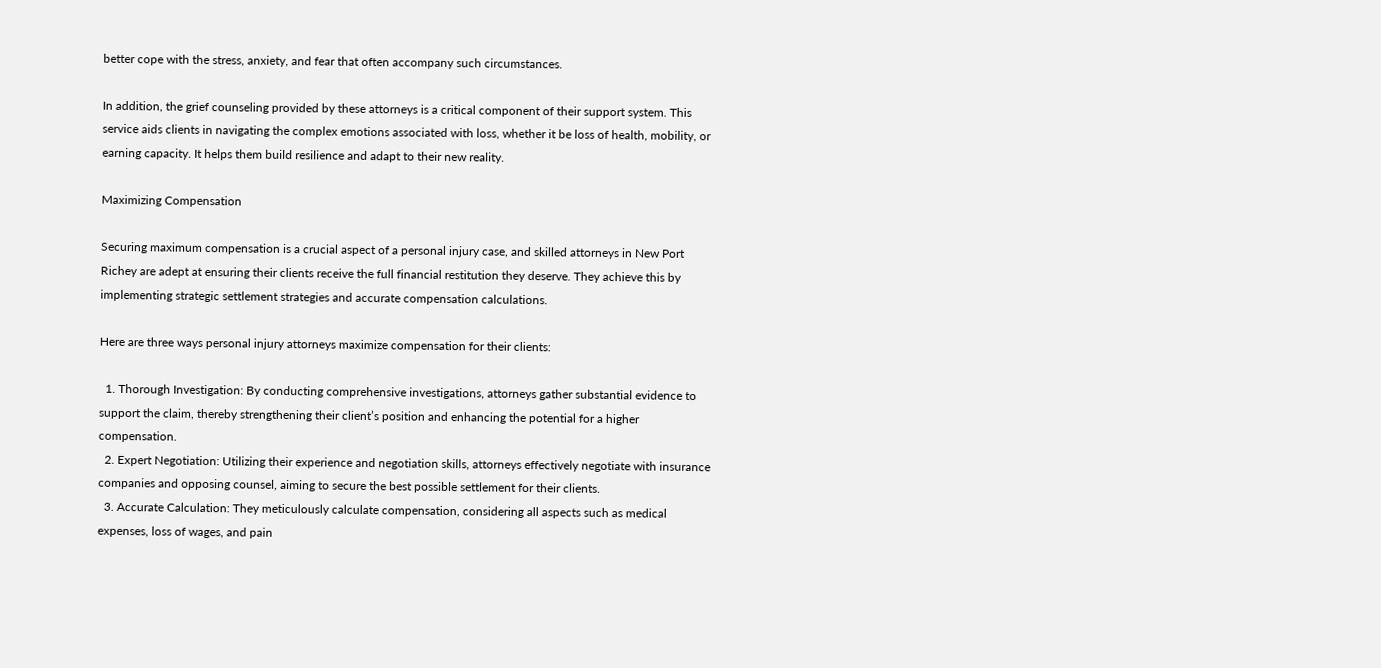better cope with the stress, anxiety, and fear that often accompany such circumstances.

In addition, the grief counseling provided by these attorneys is a critical component of their support system. This service aids clients in navigating the complex emotions associated with loss, whether it be loss of health, mobility, or earning capacity. It helps them build resilience and adapt to their new reality.

Maximizing Compensation

Securing maximum compensation is a crucial aspect of a personal injury case, and skilled attorneys in New Port Richey are adept at ensuring their clients receive the full financial restitution they deserve. They achieve this by implementing strategic settlement strategies and accurate compensation calculations.

Here are three ways personal injury attorneys maximize compensation for their clients:

  1. Thorough Investigation: By conducting comprehensive investigations, attorneys gather substantial evidence to support the claim, thereby strengthening their client’s position and enhancing the potential for a higher compensation.
  2. Expert Negotiation: Utilizing their experience and negotiation skills, attorneys effectively negotiate with insurance companies and opposing counsel, aiming to secure the best possible settlement for their clients.
  3. Accurate Calculation: They meticulously calculate compensation, considering all aspects such as medical expenses, loss of wages, and pain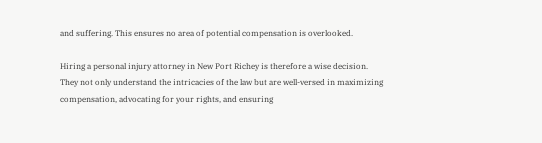and suffering. This ensures no area of potential compensation is overlooked.

Hiring a personal injury attorney in New Port Richey is therefore a wise decision. They not only understand the intricacies of the law but are well-versed in maximizing compensation, advocating for your rights, and ensuring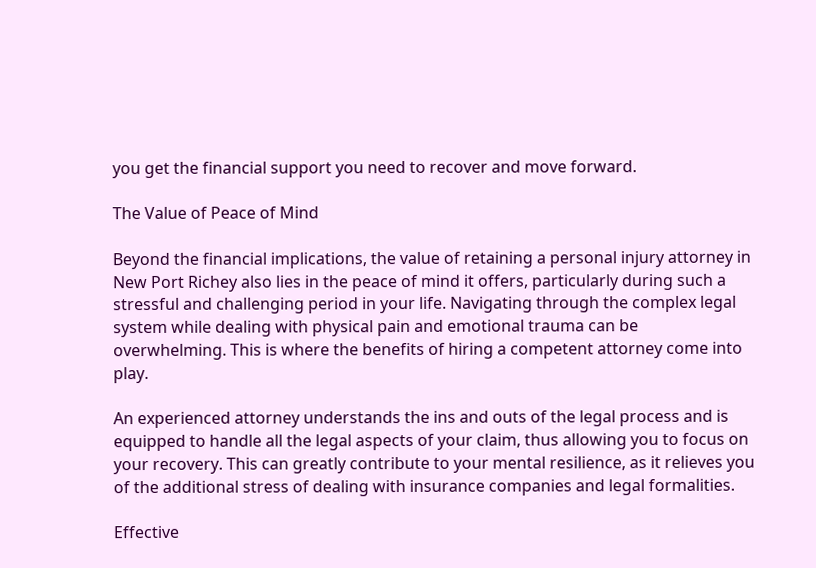you get the financial support you need to recover and move forward.

The Value of Peace of Mind

Beyond the financial implications, the value of retaining a personal injury attorney in New Port Richey also lies in the peace of mind it offers, particularly during such a stressful and challenging period in your life. Navigating through the complex legal system while dealing with physical pain and emotional trauma can be overwhelming. This is where the benefits of hiring a competent attorney come into play.

An experienced attorney understands the ins and outs of the legal process and is equipped to handle all the legal aspects of your claim, thus allowing you to focus on your recovery. This can greatly contribute to your mental resilience, as it relieves you of the additional stress of dealing with insurance companies and legal formalities.

Effective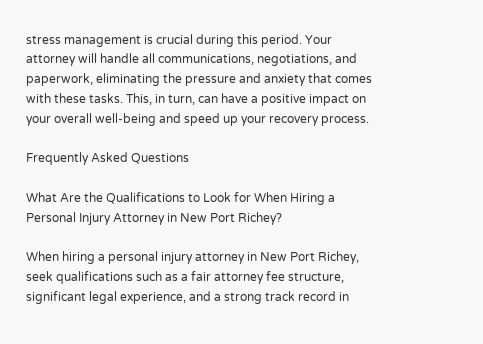stress management is crucial during this period. Your attorney will handle all communications, negotiations, and paperwork, eliminating the pressure and anxiety that comes with these tasks. This, in turn, can have a positive impact on your overall well-being and speed up your recovery process.

Frequently Asked Questions

What Are the Qualifications to Look for When Hiring a Personal Injury Attorney in New Port Richey?

When hiring a personal injury attorney in New Port Richey, seek qualifications such as a fair attorney fee structure, significant legal experience, and a strong track record in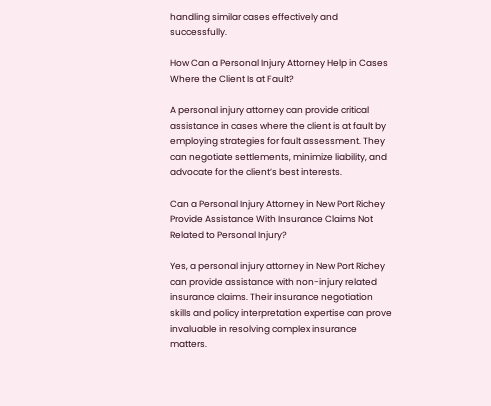handling similar cases effectively and successfully.

How Can a Personal Injury Attorney Help in Cases Where the Client Is at Fault?

A personal injury attorney can provide critical assistance in cases where the client is at fault by employing strategies for fault assessment. They can negotiate settlements, minimize liability, and advocate for the client’s best interests.

Can a Personal Injury Attorney in New Port Richey Provide Assistance With Insurance Claims Not Related to Personal Injury?

Yes, a personal injury attorney in New Port Richey can provide assistance with non-injury related insurance claims. Their insurance negotiation skills and policy interpretation expertise can prove invaluable in resolving complex insurance matters.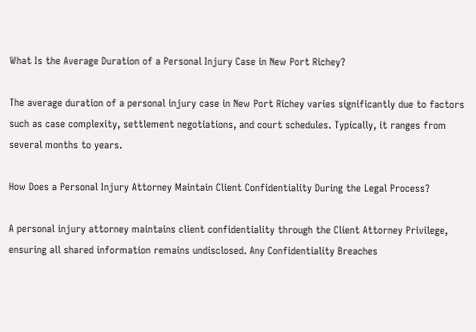What Is the Average Duration of a Personal Injury Case in New Port Richey?

The average duration of a personal injury case in New Port Richey varies significantly due to factors such as case complexity, settlement negotiations, and court schedules. Typically, it ranges from several months to years.

How Does a Personal Injury Attorney Maintain Client Confidentiality During the Legal Process?

A personal injury attorney maintains client confidentiality through the Client Attorney Privilege, ensuring all shared information remains undisclosed. Any Confidentiality Breaches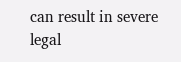can result in severe legal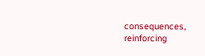consequences, reinforcing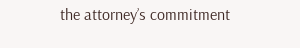the attorney’s commitment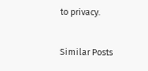to privacy.

Similar Posts